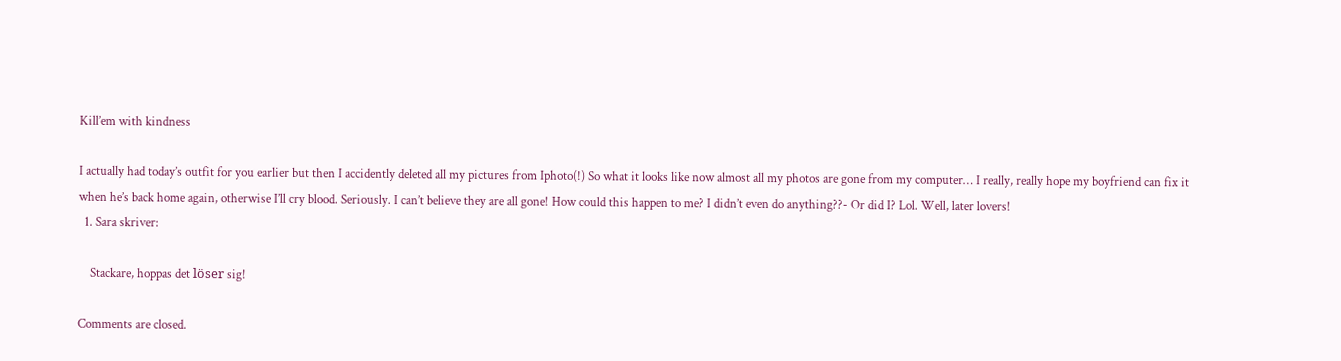Kill’em with kindness

I actually had today’s outfit for you earlier but then I accidently deleted all my pictures from Iphoto(!) So what it looks like now almost all my photos are gone from my computer… I really, really hope my boyfriend can fix it when he’s back home again, otherwise I’ll cry blood. Seriously. I can’t believe they are all gone! How could this happen to me? I didn’t even do anything??- Or did I? Lol. Well, later lovers!
  1. Sara skriver:

    Stackare, hoppas det löser sig!

Comments are closed.